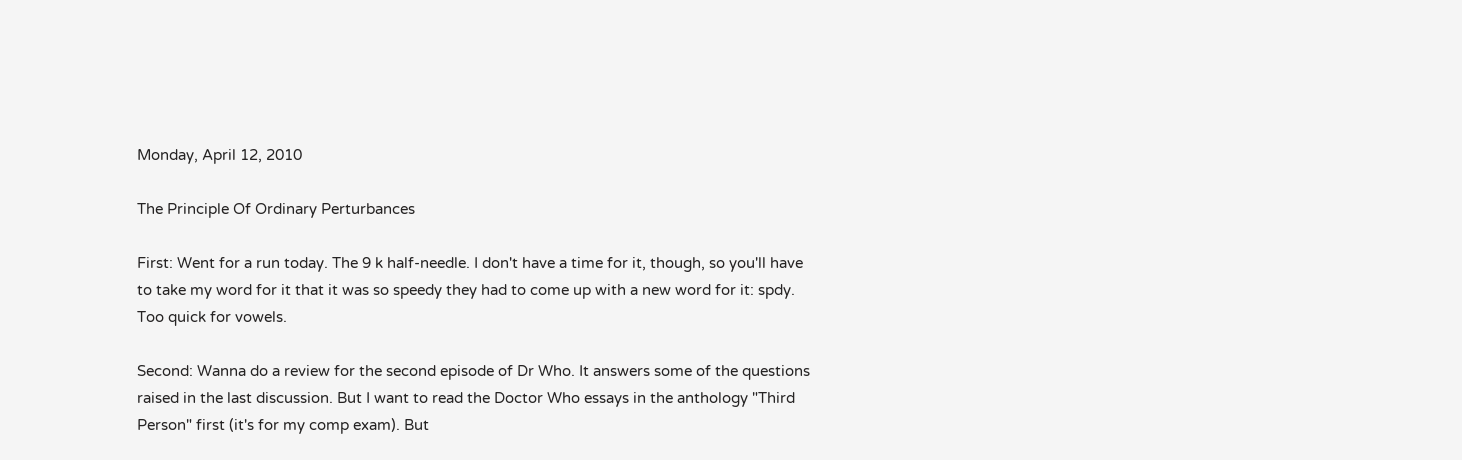Monday, April 12, 2010

The Principle Of Ordinary Perturbances

First: Went for a run today. The 9 k half-needle. I don't have a time for it, though, so you'll have to take my word for it that it was so speedy they had to come up with a new word for it: spdy. Too quick for vowels.

Second: Wanna do a review for the second episode of Dr Who. It answers some of the questions raised in the last discussion. But I want to read the Doctor Who essays in the anthology "Third Person" first (it's for my comp exam). But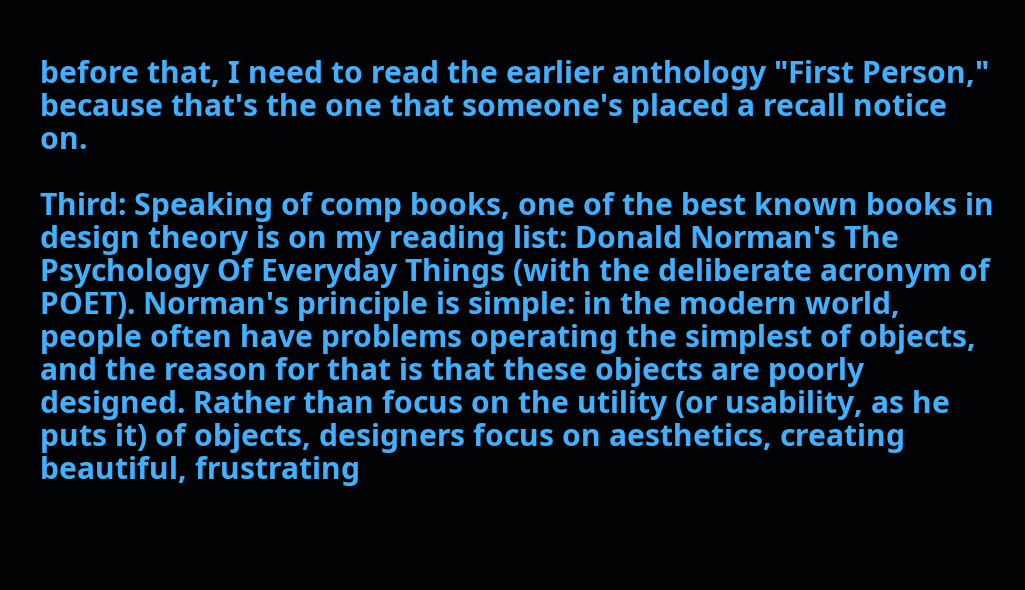before that, I need to read the earlier anthology "First Person," because that's the one that someone's placed a recall notice on.

Third: Speaking of comp books, one of the best known books in design theory is on my reading list: Donald Norman's The Psychology Of Everyday Things (with the deliberate acronym of POET). Norman's principle is simple: in the modern world, people often have problems operating the simplest of objects, and the reason for that is that these objects are poorly designed. Rather than focus on the utility (or usability, as he puts it) of objects, designers focus on aesthetics, creating beautiful, frustrating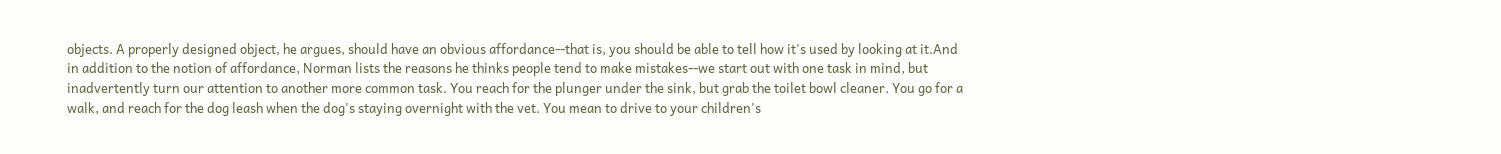objects. A properly designed object, he argues, should have an obvious affordance--that is, you should be able to tell how it's used by looking at it.And in addition to the notion of affordance, Norman lists the reasons he thinks people tend to make mistakes--we start out with one task in mind, but inadvertently turn our attention to another more common task. You reach for the plunger under the sink, but grab the toilet bowl cleaner. You go for a walk, and reach for the dog leash when the dog's staying overnight with the vet. You mean to drive to your children's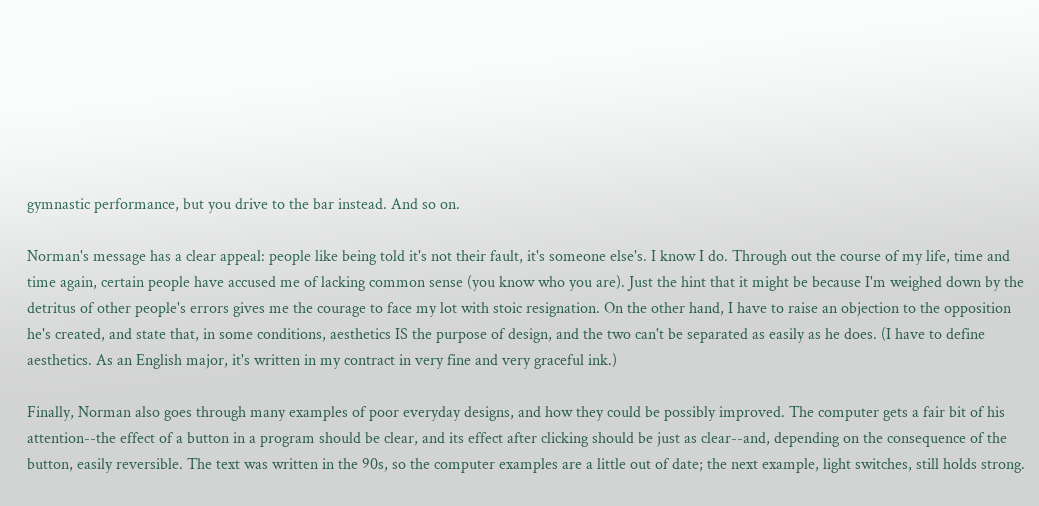gymnastic performance, but you drive to the bar instead. And so on.

Norman's message has a clear appeal: people like being told it's not their fault, it's someone else's. I know I do. Through out the course of my life, time and time again, certain people have accused me of lacking common sense (you know who you are). Just the hint that it might be because I'm weighed down by the detritus of other people's errors gives me the courage to face my lot with stoic resignation. On the other hand, I have to raise an objection to the opposition he's created, and state that, in some conditions, aesthetics IS the purpose of design, and the two can't be separated as easily as he does. (I have to define aesthetics. As an English major, it's written in my contract in very fine and very graceful ink.)

Finally, Norman also goes through many examples of poor everyday designs, and how they could be possibly improved. The computer gets a fair bit of his attention--the effect of a button in a program should be clear, and its effect after clicking should be just as clear--and, depending on the consequence of the button, easily reversible. The text was written in the 90s, so the computer examples are a little out of date; the next example, light switches, still holds strong.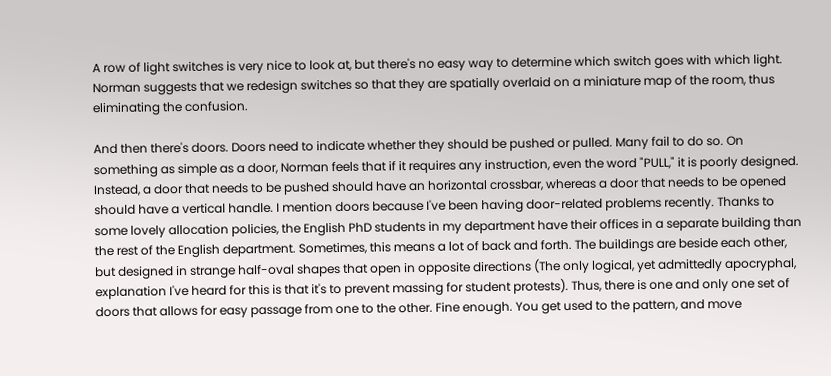A row of light switches is very nice to look at, but there's no easy way to determine which switch goes with which light. Norman suggests that we redesign switches so that they are spatially overlaid on a miniature map of the room, thus eliminating the confusion.

And then there's doors. Doors need to indicate whether they should be pushed or pulled. Many fail to do so. On something as simple as a door, Norman feels that if it requires any instruction, even the word "PULL," it is poorly designed. Instead, a door that needs to be pushed should have an horizontal crossbar, whereas a door that needs to be opened should have a vertical handle. I mention doors because I've been having door-related problems recently. Thanks to some lovely allocation policies, the English PhD students in my department have their offices in a separate building than the rest of the English department. Sometimes, this means a lot of back and forth. The buildings are beside each other, but designed in strange half-oval shapes that open in opposite directions (The only logical, yet admittedly apocryphal, explanation I've heard for this is that it's to prevent massing for student protests). Thus, there is one and only one set of doors that allows for easy passage from one to the other. Fine enough. You get used to the pattern, and move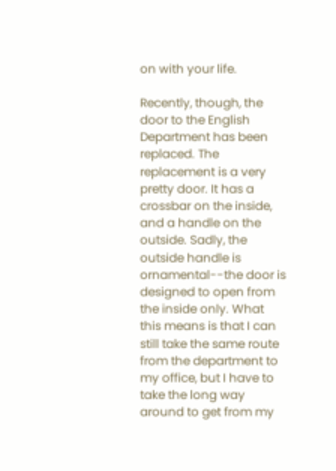on with your life.

Recently, though, the door to the English Department has been replaced. The replacement is a very pretty door. It has a crossbar on the inside, and a handle on the outside. Sadly, the outside handle is ornamental--the door is designed to open from the inside only. What this means is that I can still take the same route from the department to my office, but I have to take the long way around to get from my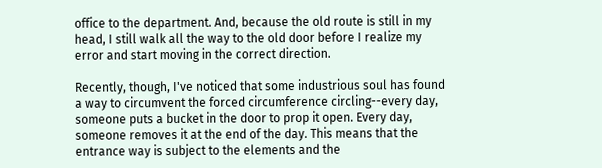office to the department. And, because the old route is still in my head, I still walk all the way to the old door before I realize my error and start moving in the correct direction.

Recently, though, I've noticed that some industrious soul has found a way to circumvent the forced circumference circling--every day, someone puts a bucket in the door to prop it open. Every day, someone removes it at the end of the day. This means that the entrance way is subject to the elements and the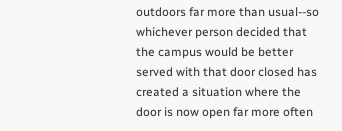outdoors far more than usual--so whichever person decided that the campus would be better served with that door closed has created a situation where the door is now open far more often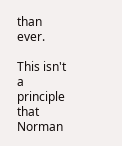than ever.

This isn't a principle that Norman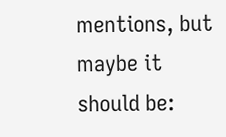mentions, but maybe it should be: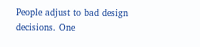People adjust to bad design decisions. One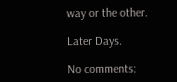way or the other.

Later Days.

No comments: